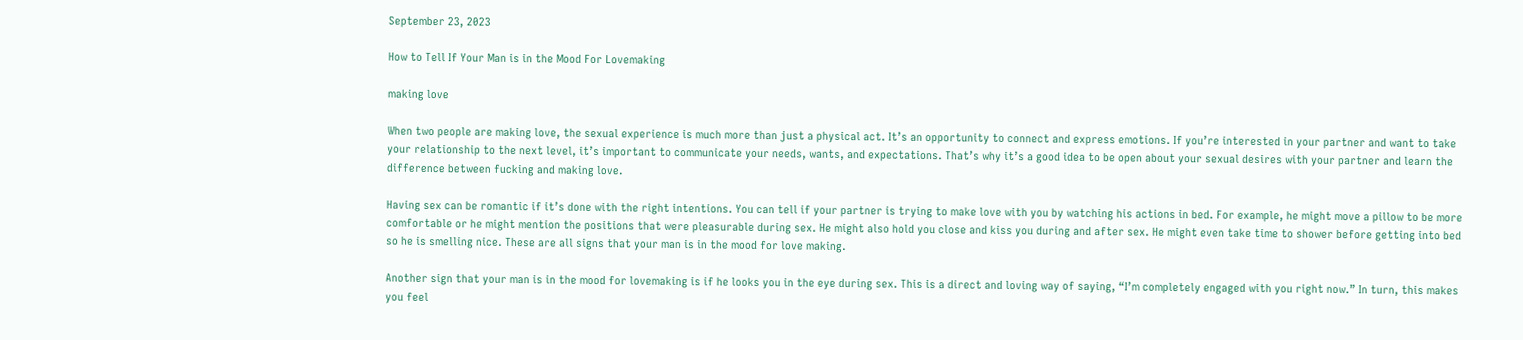September 23, 2023

How to Tell If Your Man is in the Mood For Lovemaking

making love

When two people are making love, the sexual experience is much more than just a physical act. It’s an opportunity to connect and express emotions. If you’re interested in your partner and want to take your relationship to the next level, it’s important to communicate your needs, wants, and expectations. That’s why it’s a good idea to be open about your sexual desires with your partner and learn the difference between fucking and making love.

Having sex can be romantic if it’s done with the right intentions. You can tell if your partner is trying to make love with you by watching his actions in bed. For example, he might move a pillow to be more comfortable or he might mention the positions that were pleasurable during sex. He might also hold you close and kiss you during and after sex. He might even take time to shower before getting into bed so he is smelling nice. These are all signs that your man is in the mood for love making.

Another sign that your man is in the mood for lovemaking is if he looks you in the eye during sex. This is a direct and loving way of saying, “I’m completely engaged with you right now.” In turn, this makes you feel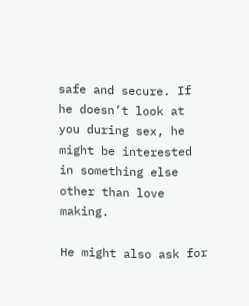safe and secure. If he doesn’t look at you during sex, he might be interested in something else other than love making.

He might also ask for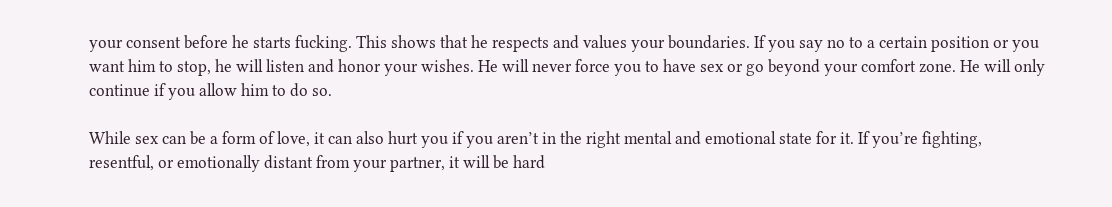your consent before he starts fucking. This shows that he respects and values your boundaries. If you say no to a certain position or you want him to stop, he will listen and honor your wishes. He will never force you to have sex or go beyond your comfort zone. He will only continue if you allow him to do so.

While sex can be a form of love, it can also hurt you if you aren’t in the right mental and emotional state for it. If you’re fighting, resentful, or emotionally distant from your partner, it will be hard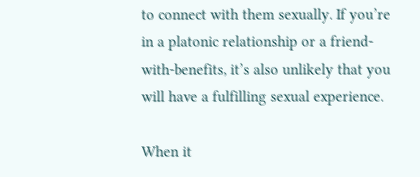to connect with them sexually. If you’re in a platonic relationship or a friend-with-benefits, it’s also unlikely that you will have a fulfilling sexual experience.

When it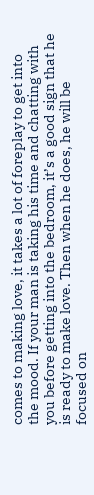comes to making love, it takes a lot of foreplay to get into the mood. If your man is taking his time and chatting with you before getting into the bedroom, it’s a good sign that he is ready to make love. Then when he does, he will be focused on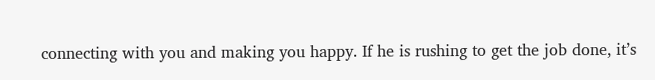connecting with you and making you happy. If he is rushing to get the job done, it’s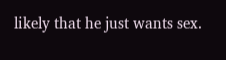likely that he just wants sex.